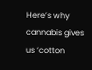Here’s why cannabis gives us ‘cotton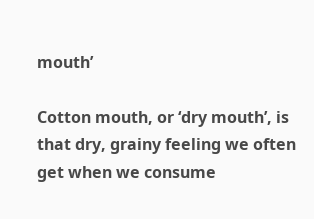mouth’

Cotton mouth, or ‘dry mouth’, is that dry, grainy feeling we often get when we consume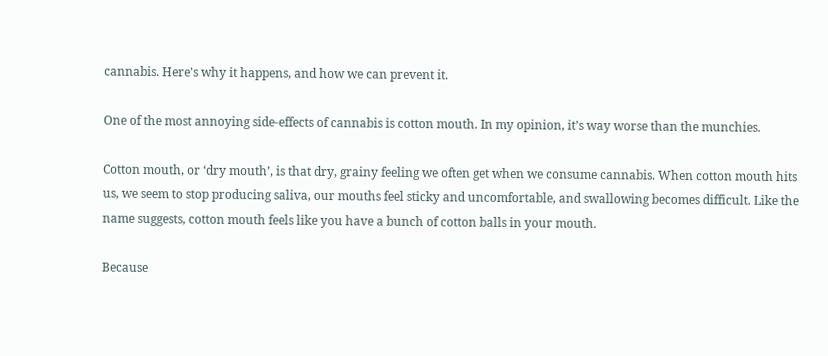cannabis. Here's why it happens, and how we can prevent it.

One of the most annoying side-effects of cannabis is cotton mouth. In my opinion, it’s way worse than the munchies.

Cotton mouth, or ‘dry mouth’, is that dry, grainy feeling we often get when we consume cannabis. When cotton mouth hits us, we seem to stop producing saliva, our mouths feel sticky and uncomfortable, and swallowing becomes difficult. Like the name suggests, cotton mouth feels like you have a bunch of cotton balls in your mouth.

Because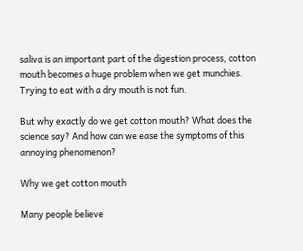saliva is an important part of the digestion process, cotton mouth becomes a huge problem when we get munchies. Trying to eat with a dry mouth is not fun.

But why exactly do we get cotton mouth? What does the science say? And how can we ease the symptoms of this annoying phenomenon?

Why we get cotton mouth

Many people believe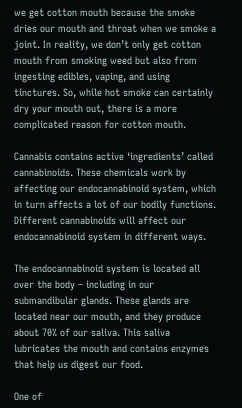we get cotton mouth because the smoke dries our mouth and throat when we smoke a joint. In reality, we don’t only get cotton mouth from smoking weed but also from ingesting edibles, vaping, and using tinctures. So, while hot smoke can certainly dry your mouth out, there is a more complicated reason for cotton mouth.

Cannabis contains active ‘ingredients’ called cannabinoids. These chemicals work by affecting our endocannabinoid system, which in turn affects a lot of our bodily functions. Different cannabinoids will affect our endocannabinoid system in different ways.

The endocannabinoid system is located all over the body – including in our submandibular glands. These glands are located near our mouth, and they produce about 70% of our saliva. This saliva lubricates the mouth and contains enzymes that help us digest our food.

One of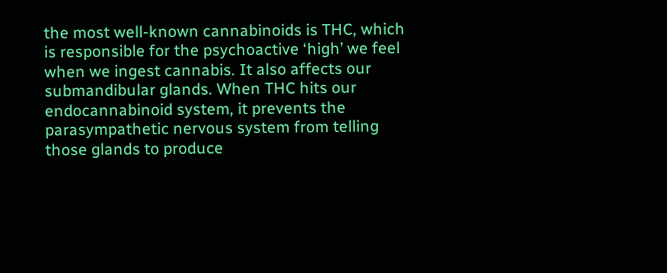the most well-known cannabinoids is THC, which is responsible for the psychoactive ‘high’ we feel when we ingest cannabis. It also affects our submandibular glands. When THC hits our endocannabinoid system, it prevents the parasympathetic nervous system from telling those glands to produce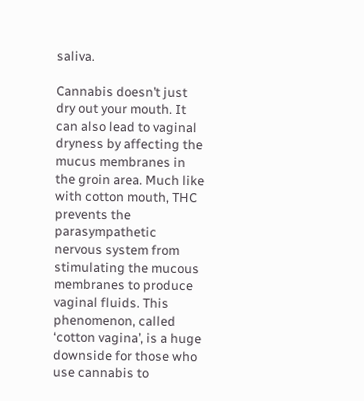saliva.

Cannabis doesn’t just dry out your mouth. It can also lead to vaginal dryness by affecting the mucus membranes in the groin area. Much like with cotton mouth, THC prevents the parasympathetic nervous system from stimulating the mucous membranes to produce vaginal fluids. This phenomenon, called ‘cotton vagina’, is a huge downside for those who use cannabis to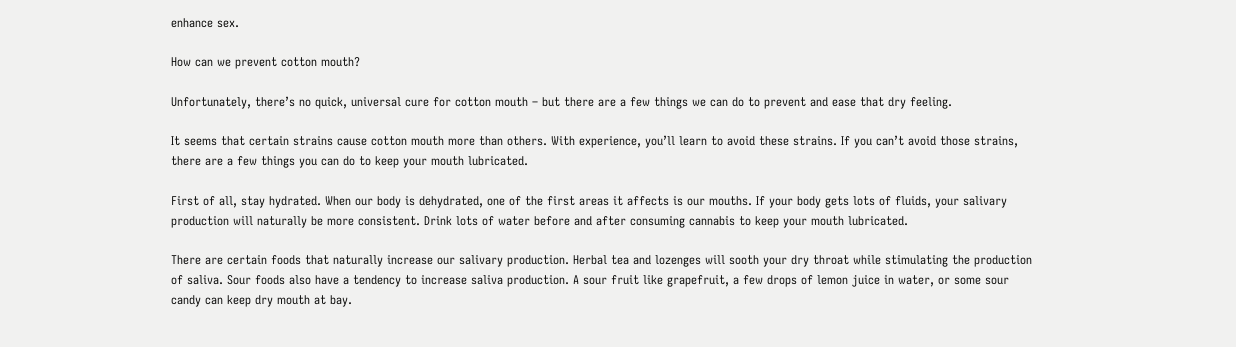enhance sex.

How can we prevent cotton mouth?

Unfortunately, there’s no quick, universal cure for cotton mouth – but there are a few things we can do to prevent and ease that dry feeling.

It seems that certain strains cause cotton mouth more than others. With experience, you’ll learn to avoid these strains. If you can’t avoid those strains, there are a few things you can do to keep your mouth lubricated.

First of all, stay hydrated. When our body is dehydrated, one of the first areas it affects is our mouths. If your body gets lots of fluids, your salivary production will naturally be more consistent. Drink lots of water before and after consuming cannabis to keep your mouth lubricated.

There are certain foods that naturally increase our salivary production. Herbal tea and lozenges will sooth your dry throat while stimulating the production of saliva. Sour foods also have a tendency to increase saliva production. A sour fruit like grapefruit, a few drops of lemon juice in water, or some sour candy can keep dry mouth at bay.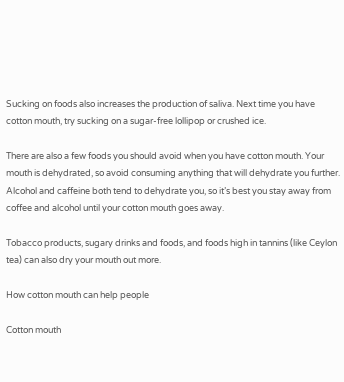Sucking on foods also increases the production of saliva. Next time you have cotton mouth, try sucking on a sugar-free lollipop or crushed ice.

There are also a few foods you should avoid when you have cotton mouth. Your mouth is dehydrated, so avoid consuming anything that will dehydrate you further. Alcohol and caffeine both tend to dehydrate you, so it’s best you stay away from coffee and alcohol until your cotton mouth goes away.

Tobacco products, sugary drinks and foods, and foods high in tannins (like Ceylon tea) can also dry your mouth out more.

How cotton mouth can help people

Cotton mouth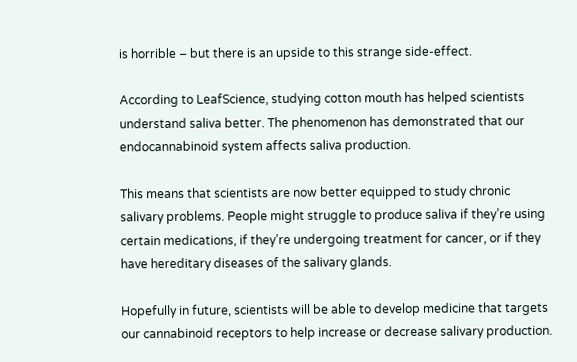is horrible – but there is an upside to this strange side-effect.

According to LeafScience, studying cotton mouth has helped scientists understand saliva better. The phenomenon has demonstrated that our endocannabinoid system affects saliva production.

This means that scientists are now better equipped to study chronic salivary problems. People might struggle to produce saliva if they’re using certain medications, if they’re undergoing treatment for cancer, or if they have hereditary diseases of the salivary glands.

Hopefully in future, scientists will be able to develop medicine that targets our cannabinoid receptors to help increase or decrease salivary production.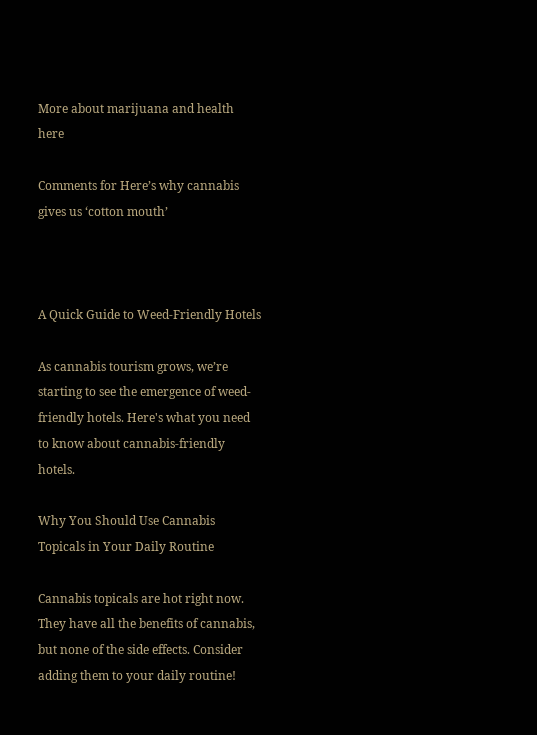More about marijuana and health here

Comments for Here’s why cannabis gives us ‘cotton mouth’



A Quick Guide to Weed-Friendly Hotels

As cannabis tourism grows, we’re starting to see the emergence of weed-friendly hotels. Here's what you need to know about cannabis-friendly hotels.

Why You Should Use Cannabis Topicals in Your Daily Routine

Cannabis topicals are hot right now. They have all the benefits of cannabis, but none of the side effects. Consider adding them to your daily routine!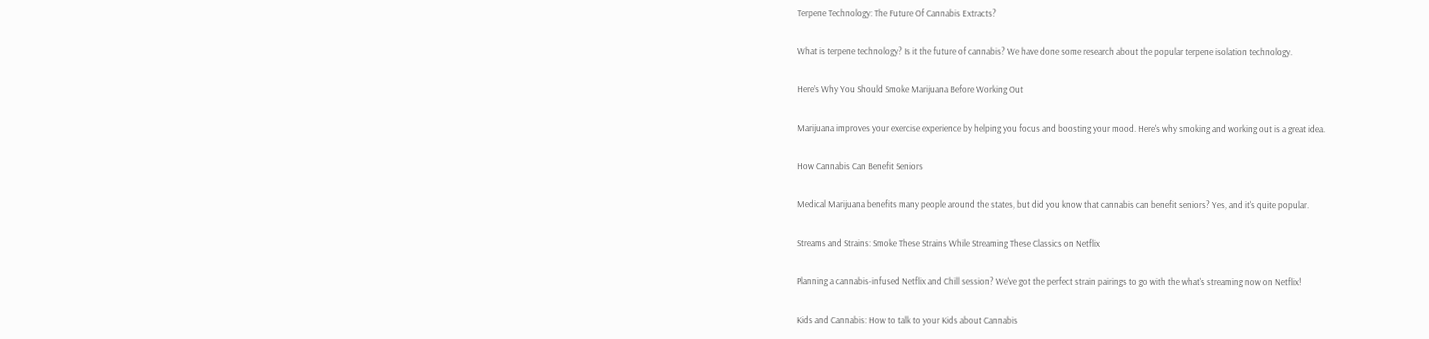Terpene Technology: The Future Of Cannabis Extracts?

What is terpene technology? Is it the future of cannabis? We have done some research about the popular terpene isolation technology.

Here’s Why You Should Smoke Marijuana Before Working Out

Marijuana improves your exercise experience by helping you focus and boosting your mood. Here's why smoking and working out is a great idea.

How Cannabis Can Benefit Seniors

Medical Marijuana benefits many people around the states, but did you know that cannabis can benefit seniors? Yes, and it's quite popular.

Streams and Strains: Smoke These Strains While Streaming These Classics on Netflix

Planning a cannabis-infused Netflix and Chill session? We've got the perfect strain pairings to go with the what's streaming now on Netflix!

Kids and Cannabis: How to talk to your Kids about Cannabis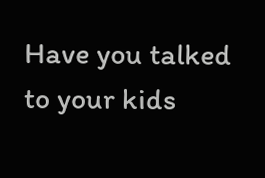Have you talked to your kids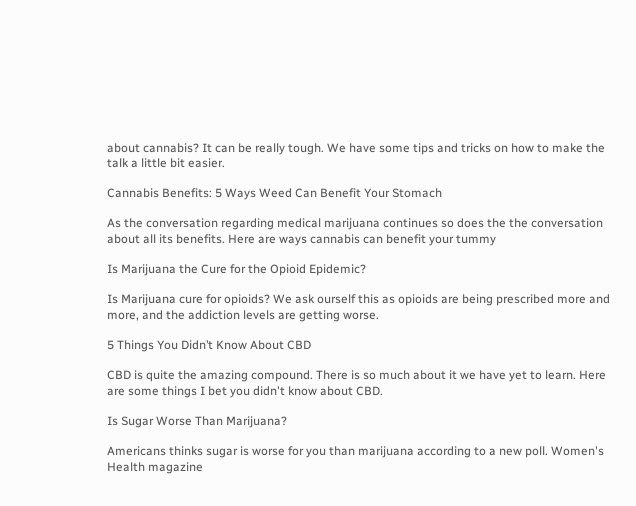about cannabis? It can be really tough. We have some tips and tricks on how to make the talk a little bit easier.

Cannabis Benefits: 5 Ways Weed Can Benefit Your Stomach

As the conversation regarding medical marijuana continues so does the the conversation about all its benefits. Here are ways cannabis can benefit your tummy

Is Marijuana the Cure for the Opioid Epidemic?

Is Marijuana cure for opioids? We ask ourself this as opioids are being prescribed more and more, and the addiction levels are getting worse.

5 Things You Didn’t Know About CBD

CBD is quite the amazing compound. There is so much about it we have yet to learn. Here are some things I bet you didn't know about CBD.

Is Sugar Worse Than Marijuana?

Americans thinks sugar is worse for you than marijuana according to a new poll. Women's Health magazine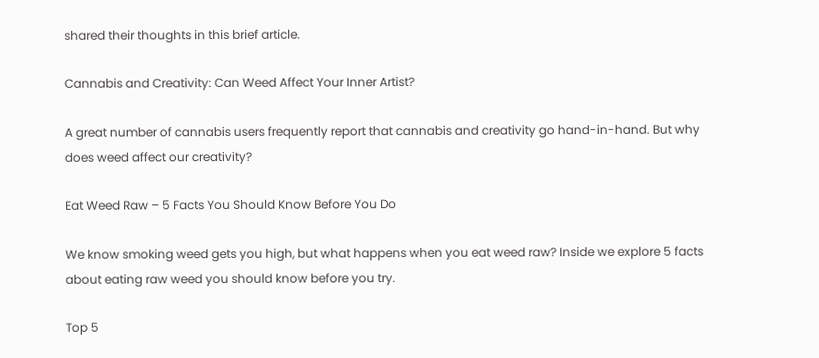shared their thoughts in this brief article.

Cannabis and Creativity: Can Weed Affect Your Inner Artist?

A great number of cannabis users frequently report that cannabis and creativity go hand-in-hand. But why does weed affect our creativity?

Eat Weed Raw – 5 Facts You Should Know Before You Do

We know smoking weed gets you high, but what happens when you eat weed raw? Inside we explore 5 facts about eating raw weed you should know before you try.

Top 5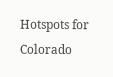Hotspots for Colorado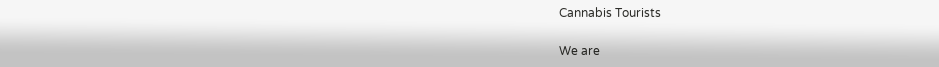Cannabis Tourists

We are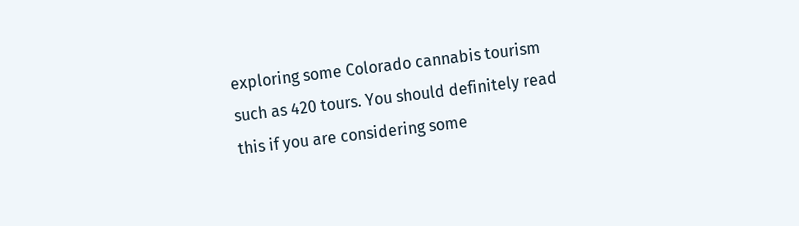exploring some Colorado cannabis tourism such as 420 tours. You should definitely read this if you are considering some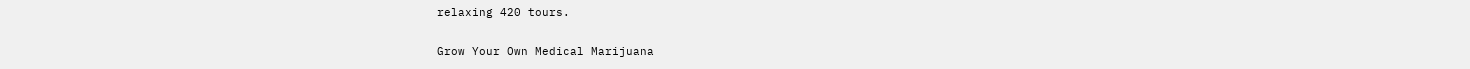relaxing 420 tours.

Grow Your Own Medical Marijuana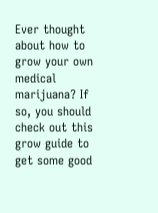Ever thought about how to grow your own medical marijuana? If so, you should check out this grow guide to get some good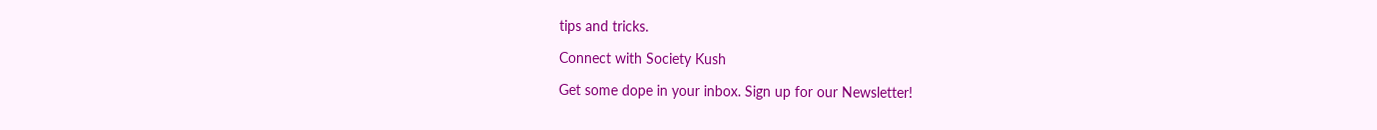tips and tricks.

Connect with Society Kush

Get some dope in your inbox. Sign up for our Newsletter!